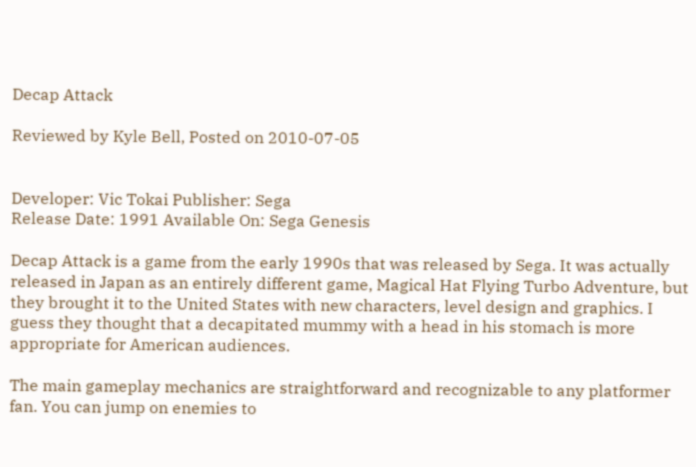Decap Attack

Reviewed by Kyle Bell, Posted on 2010-07-05


Developer: Vic Tokai Publisher: Sega
Release Date: 1991 Available On: Sega Genesis

Decap Attack is a game from the early 1990s that was released by Sega. It was actually released in Japan as an entirely different game, Magical Hat Flying Turbo Adventure, but they brought it to the United States with new characters, level design and graphics. I guess they thought that a decapitated mummy with a head in his stomach is more appropriate for American audiences.

The main gameplay mechanics are straightforward and recognizable to any platformer fan. You can jump on enemies to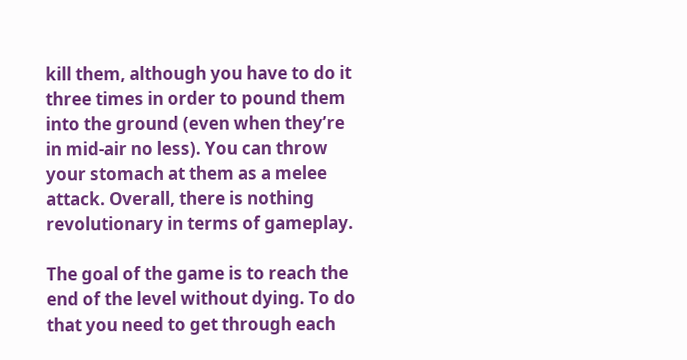kill them, although you have to do it three times in order to pound them into the ground (even when they’re in mid-air no less). You can throw your stomach at them as a melee attack. Overall, there is nothing revolutionary in terms of gameplay.

The goal of the game is to reach the end of the level without dying. To do that you need to get through each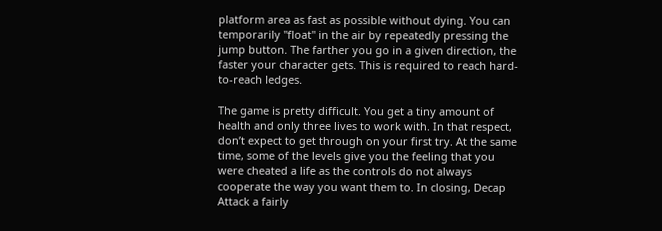platform area as fast as possible without dying. You can temporarily "float" in the air by repeatedly pressing the jump button. The farther you go in a given direction, the faster your character gets. This is required to reach hard-to-reach ledges.

The game is pretty difficult. You get a tiny amount of health and only three lives to work with. In that respect, don’t expect to get through on your first try. At the same time, some of the levels give you the feeling that you were cheated a life as the controls do not always cooperate the way you want them to. In closing, Decap Attack a fairly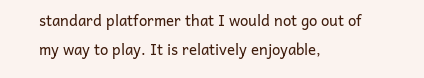standard platformer that I would not go out of my way to play. It is relatively enjoyable,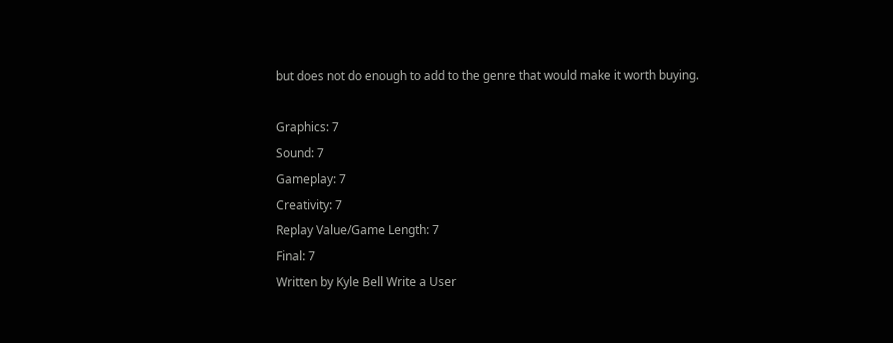but does not do enough to add to the genre that would make it worth buying.

Graphics: 7
Sound: 7
Gameplay: 7
Creativity: 7
Replay Value/Game Length: 7
Final: 7
Written by Kyle Bell Write a User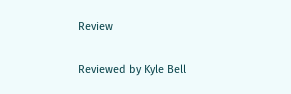Review

Reviewed by Kyle Bell